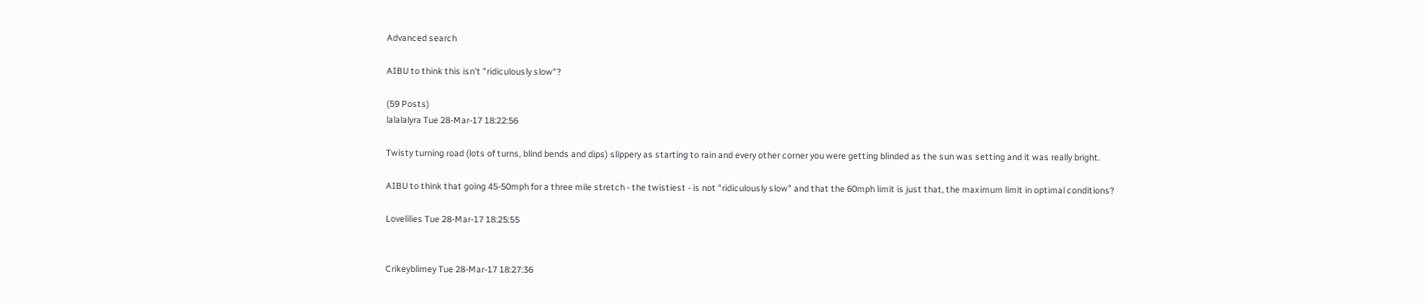Advanced search

AIBU to think this isn't "ridiculously slow"?

(59 Posts)
lalalalyra Tue 28-Mar-17 18:22:56

Twisty turning road (lots of turns, blind bends and dips) slippery as starting to rain and every other corner you were getting blinded as the sun was setting and it was really bright.

AIBU to think that going 45-50mph for a three mile stretch - the twistiest - is not "ridiculously slow" and that the 60mph limit is just that, the maximum limit in optimal conditions?

Lovelilies Tue 28-Mar-17 18:25:55


Crikeyblimey Tue 28-Mar-17 18:27:36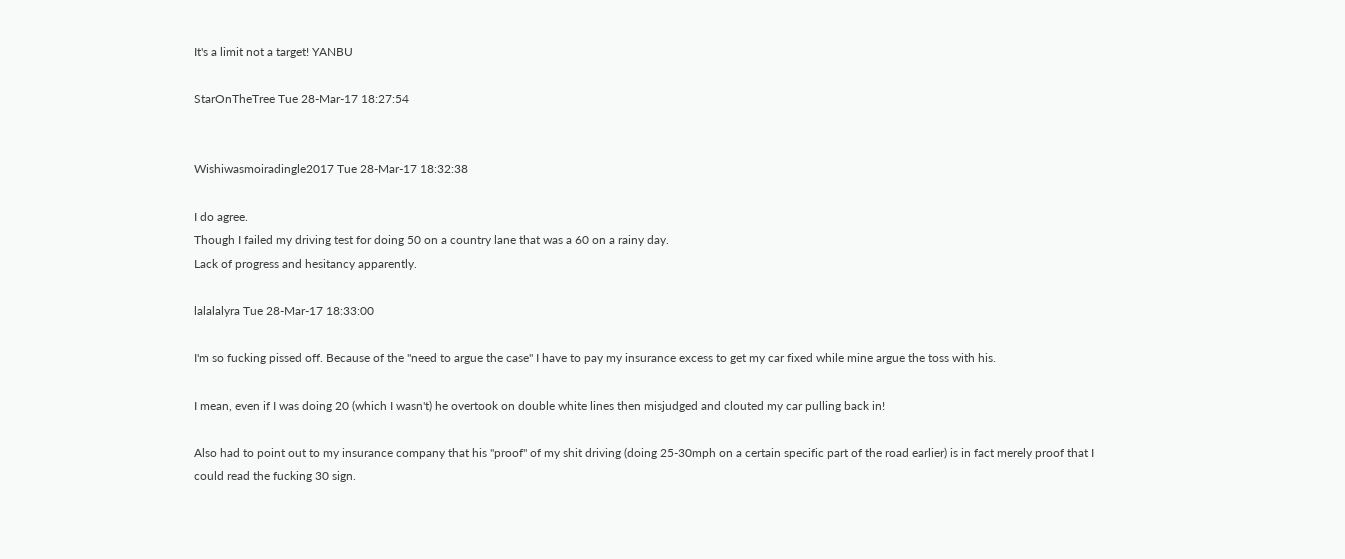It's a limit not a target! YANBU

StarOnTheTree Tue 28-Mar-17 18:27:54


Wishiwasmoiradingle2017 Tue 28-Mar-17 18:32:38

I do agree.
Though I failed my driving test for doing 50 on a country lane that was a 60 on a rainy day.
Lack of progress and hesitancy apparently.

lalalalyra Tue 28-Mar-17 18:33:00

I'm so fucking pissed off. Because of the "need to argue the case" I have to pay my insurance excess to get my car fixed while mine argue the toss with his.

I mean, even if I was doing 20 (which I wasn't) he overtook on double white lines then misjudged and clouted my car pulling back in!

Also had to point out to my insurance company that his "proof" of my shit driving (doing 25-30mph on a certain specific part of the road earlier) is in fact merely proof that I could read the fucking 30 sign.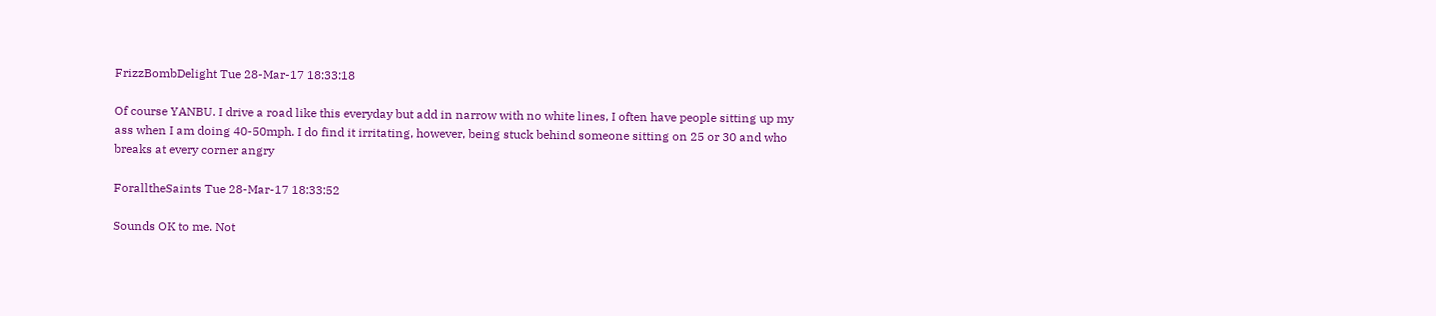FrizzBombDelight Tue 28-Mar-17 18:33:18

Of course YANBU. I drive a road like this everyday but add in narrow with no white lines, I often have people sitting up my ass when I am doing 40-50mph. I do find it irritating, however, being stuck behind someone sitting on 25 or 30 and who breaks at every corner angry

ForalltheSaints Tue 28-Mar-17 18:33:52

Sounds OK to me. Not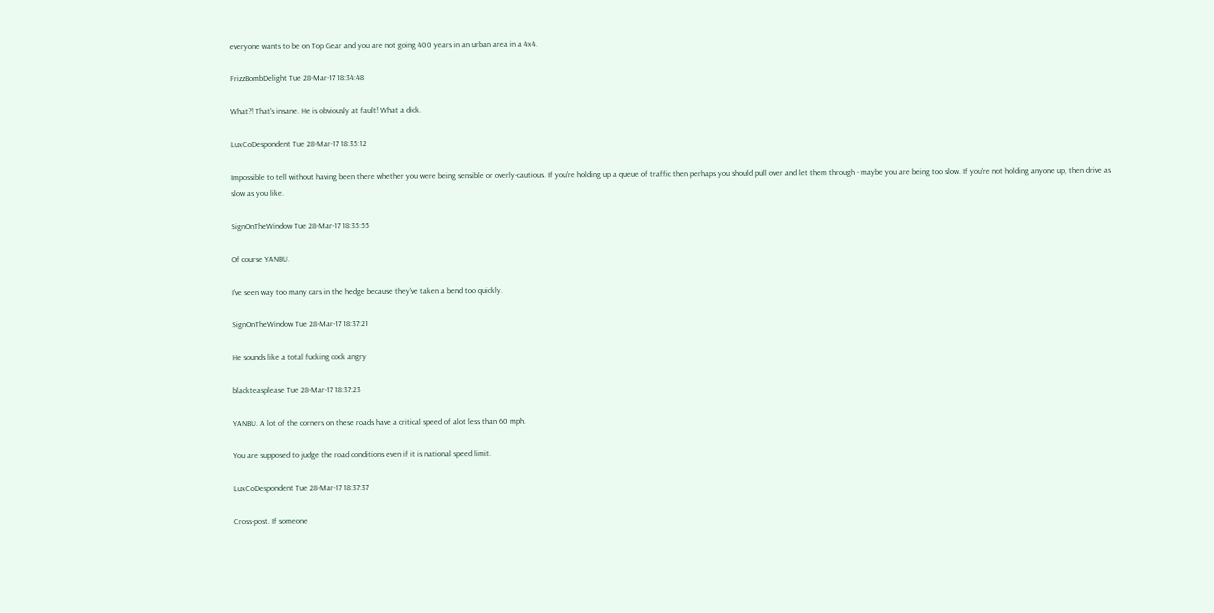everyone wants to be on Top Gear and you are not going 400 years in an urban area in a 4x4.

FrizzBombDelight Tue 28-Mar-17 18:34:48

What?! That's insane. He is obviously at fault! What a dick.

LuxCoDespondent Tue 28-Mar-17 18:35:12

Impossible to tell without having been there whether you were being sensible or overly-cautious. If you're holding up a queue of traffic then perhaps you should pull over and let them through - maybe you are being too slow. If you're not holding anyone up, then drive as slow as you like.

SignOnTheWindow Tue 28-Mar-17 18:35:55

Of course YANBU.

I've seen way too many cars in the hedge because they've taken a bend too quickly.

SignOnTheWindow Tue 28-Mar-17 18:37:21

He sounds like a total fucking cock angry

blackteasplease Tue 28-Mar-17 18:37:23

YANBU. A lot of the corners on these roads have a critical speed of alot less than 60 mph.

You are supposed to judge the road conditions even if it is national speed limit.

LuxCoDespondent Tue 28-Mar-17 18:37:37

Cross-post. If someone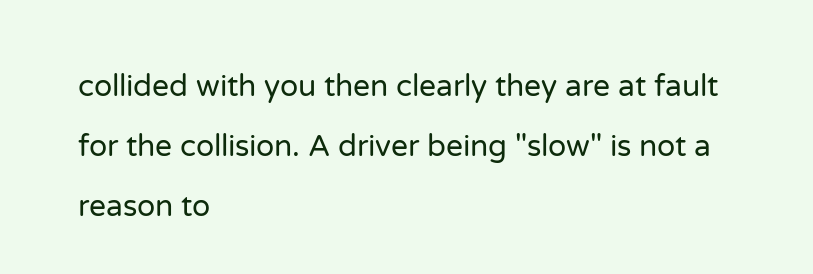collided with you then clearly they are at fault for the collision. A driver being "slow" is not a reason to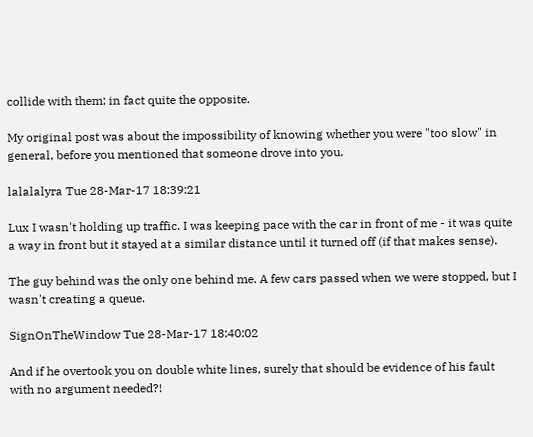collide with them; in fact quite the opposite.

My original post was about the impossibility of knowing whether you were "too slow" in general, before you mentioned that someone drove into you.

lalalalyra Tue 28-Mar-17 18:39:21

Lux I wasn't holding up traffic. I was keeping pace with the car in front of me - it was quite a way in front but it stayed at a similar distance until it turned off (if that makes sense).

The guy behind was the only one behind me. A few cars passed when we were stopped, but I wasn't creating a queue.

SignOnTheWindow Tue 28-Mar-17 18:40:02

And if he overtook you on double white lines, surely that should be evidence of his fault with no argument needed?!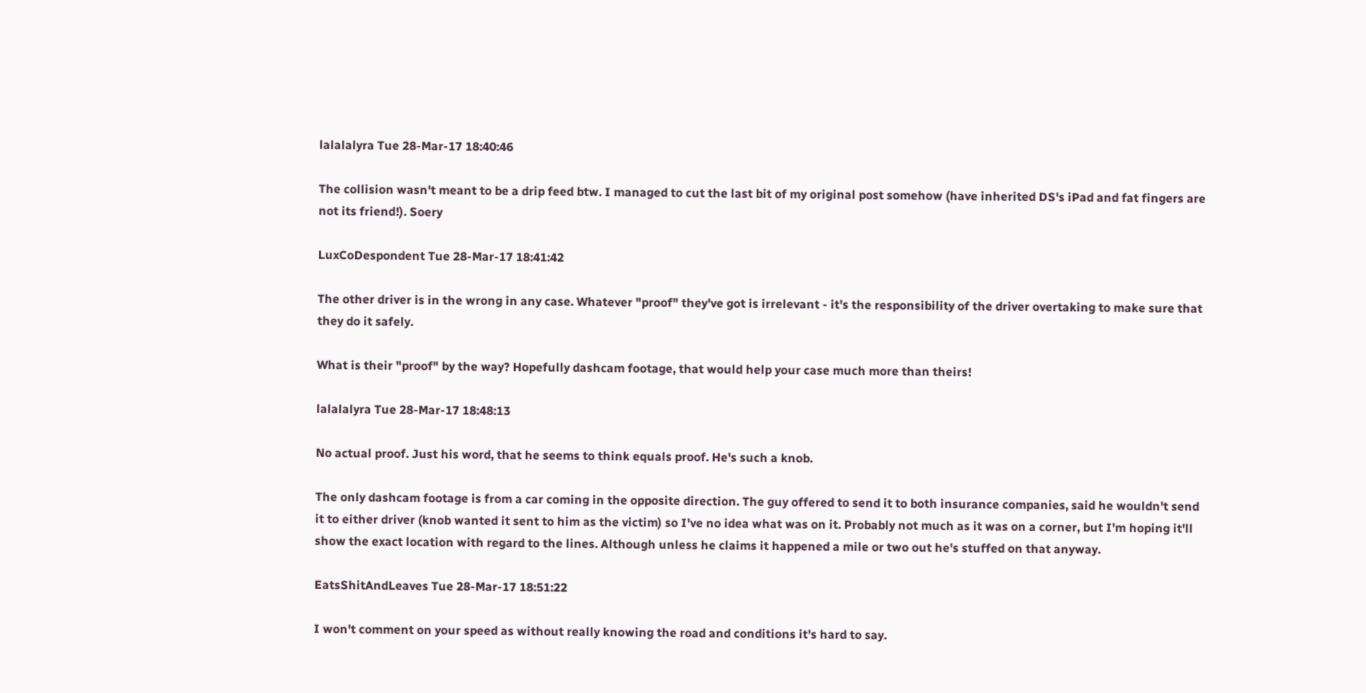lalalalyra Tue 28-Mar-17 18:40:46

The collision wasn't meant to be a drip feed btw. I managed to cut the last bit of my original post somehow (have inherited DS's iPad and fat fingers are not its friend!). Soery

LuxCoDespondent Tue 28-Mar-17 18:41:42

The other driver is in the wrong in any case. Whatever "proof" they've got is irrelevant - it's the responsibility of the driver overtaking to make sure that they do it safely.

What is their "proof" by the way? Hopefully dashcam footage, that would help your case much more than theirs!

lalalalyra Tue 28-Mar-17 18:48:13

No actual proof. Just his word, that he seems to think equals proof. He's such a knob.

The only dashcam footage is from a car coming in the opposite direction. The guy offered to send it to both insurance companies, said he wouldn't send it to either driver (knob wanted it sent to him as the victim) so I've no idea what was on it. Probably not much as it was on a corner, but I'm hoping it'll show the exact location with regard to the lines. Although unless he claims it happened a mile or two out he's stuffed on that anyway.

EatsShitAndLeaves Tue 28-Mar-17 18:51:22

I won't comment on your speed as without really knowing the road and conditions it's hard to say.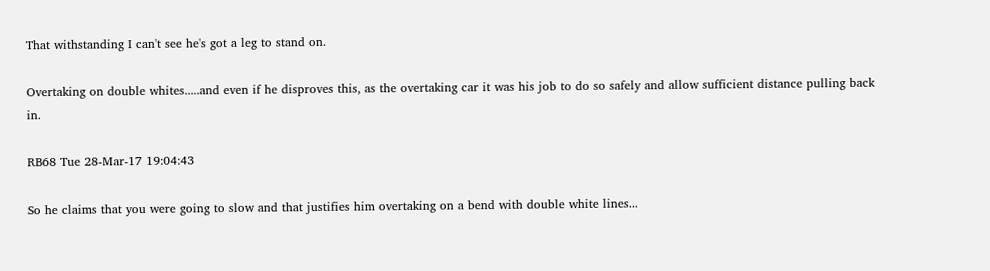That withstanding I can't see he's got a leg to stand on.

Overtaking on double whites.....and even if he disproves this, as the overtaking car it was his job to do so safely and allow sufficient distance pulling back in.

RB68 Tue 28-Mar-17 19:04:43

So he claims that you were going to slow and that justifies him overtaking on a bend with double white lines...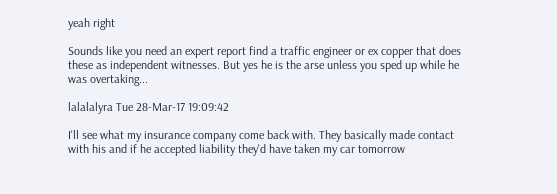yeah right

Sounds like you need an expert report find a traffic engineer or ex copper that does these as independent witnesses. But yes he is the arse unless you sped up while he was overtaking...

lalalalyra Tue 28-Mar-17 19:09:42

I'll see what my insurance company come back with. They basically made contact with his and if he accepted liability they'd have taken my car tomorrow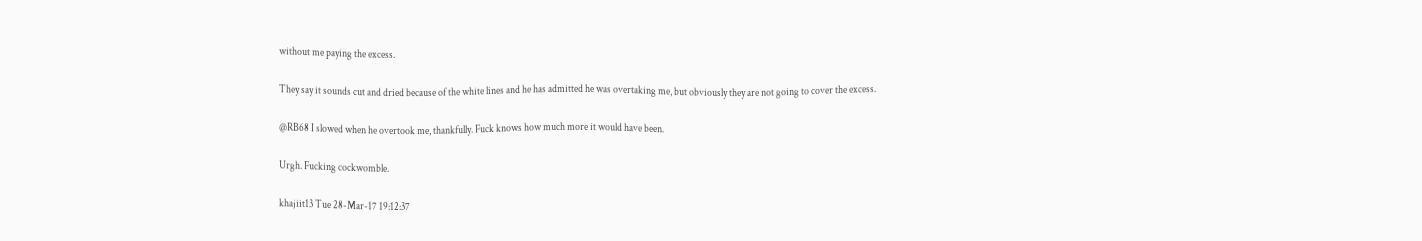without me paying the excess.

They say it sounds cut and dried because of the white lines and he has admitted he was overtaking me, but obviously they are not going to cover the excess.

@RB68 I slowed when he overtook me, thankfully. Fuck knows how much more it would have been.

Urgh. Fucking cockwomble.

khajiit13 Tue 28-Mar-17 19:12:37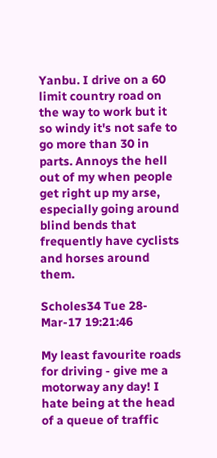Yanbu. I drive on a 60 limit country road on the way to work but it so windy it's not safe to go more than 30 in parts. Annoys the hell out of my when people get right up my arse, especially going around blind bends that frequently have cyclists and horses around them.

Scholes34 Tue 28-Mar-17 19:21:46

My least favourite roads for driving - give me a motorway any day! I hate being at the head of a queue of traffic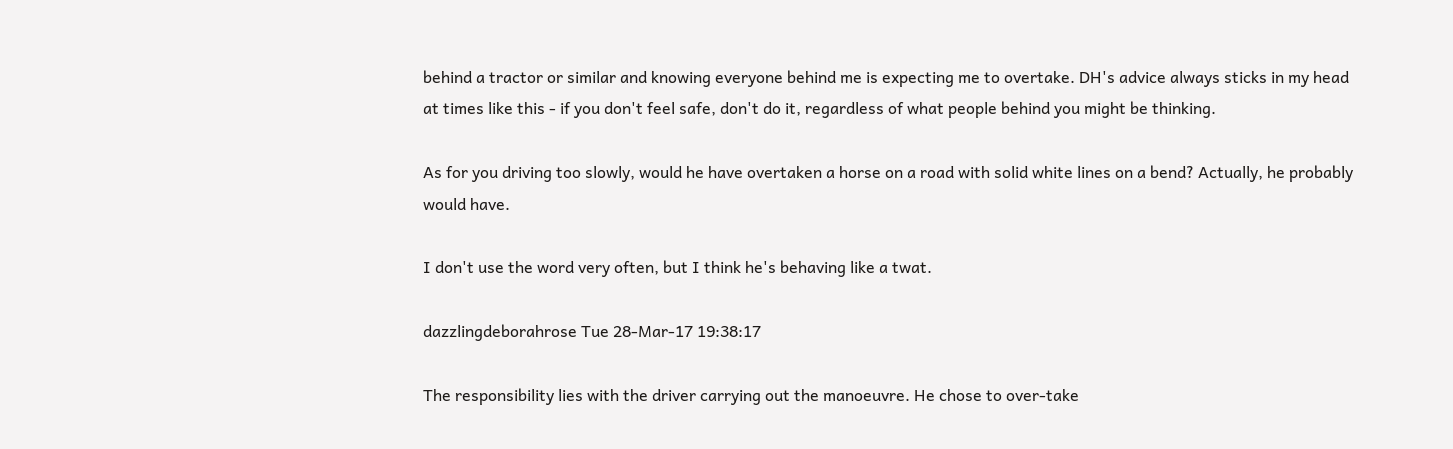behind a tractor or similar and knowing everyone behind me is expecting me to overtake. DH's advice always sticks in my head at times like this - if you don't feel safe, don't do it, regardless of what people behind you might be thinking.

As for you driving too slowly, would he have overtaken a horse on a road with solid white lines on a bend? Actually, he probably would have.

I don't use the word very often, but I think he's behaving like a twat.

dazzlingdeborahrose Tue 28-Mar-17 19:38:17

The responsibility lies with the driver carrying out the manoeuvre. He chose to over-take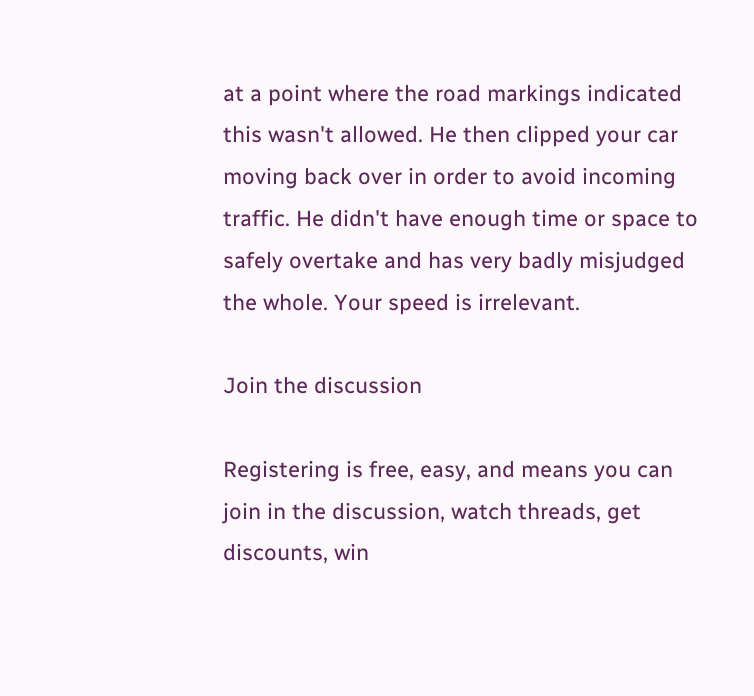at a point where the road markings indicated this wasn't allowed. He then clipped your car moving back over in order to avoid incoming traffic. He didn't have enough time or space to safely overtake and has very badly misjudged the whole. Your speed is irrelevant.

Join the discussion

Registering is free, easy, and means you can join in the discussion, watch threads, get discounts, win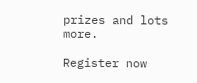prizes and lots more.

Register now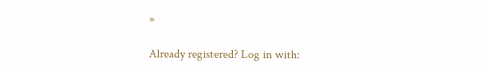»

Already registered? Log in with: